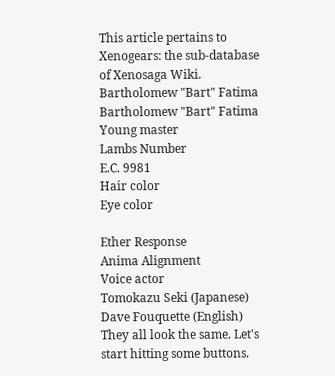This article pertains to Xenogears: the sub-database of Xenosaga Wiki.
Bartholomew "Bart" Fatima
Bartholomew "Bart" Fatima
Young master
Lambs Number
E.C. 9981
Hair color
Eye color

Ether Response
Anima Alignment
Voice actor
Tomokazu Seki (Japanese)
Dave Fouquette (English)
They all look the same. Let's start hitting some buttons.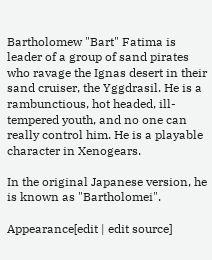Bartholomew "Bart" Fatima is leader of a group of sand pirates who ravage the Ignas desert in their sand cruiser, the Yggdrasil. He is a rambunctious, hot headed, ill-tempered youth, and no one can really control him. He is a playable character in Xenogears.

In the original Japanese version, he is known as "Bartholomei".

Appearance[edit | edit source]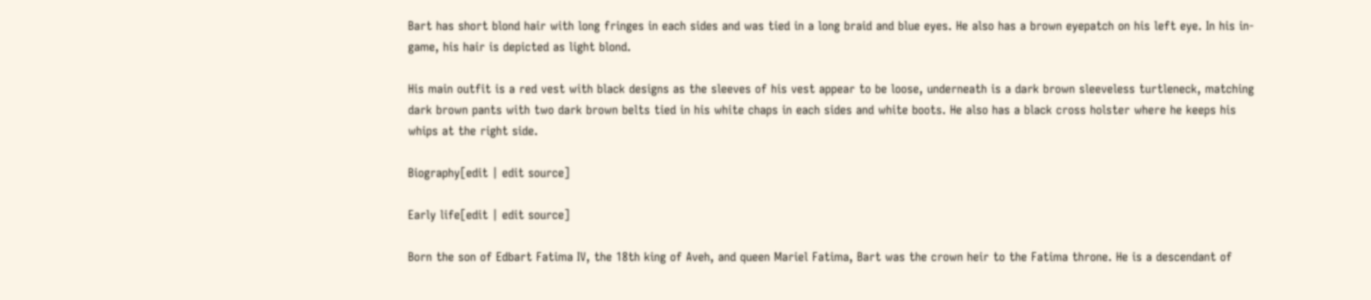Bart has short blond hair with long fringes in each sides and was tied in a long braid and blue eyes. He also has a brown eyepatch on his left eye. In his in-game, his hair is depicted as light blond.

His main outfit is a red vest with black designs as the sleeves of his vest appear to be loose, underneath is a dark brown sleeveless turtleneck, matching dark brown pants with two dark brown belts tied in his white chaps in each sides and white boots. He also has a black cross holster where he keeps his whips at the right side.

Biography[edit | edit source]

Early life[edit | edit source]

Born the son of Edbart Fatima IV, the 18th king of Aveh, and queen Mariel Fatima, Bart was the crown heir to the Fatima throne. He is a descendant of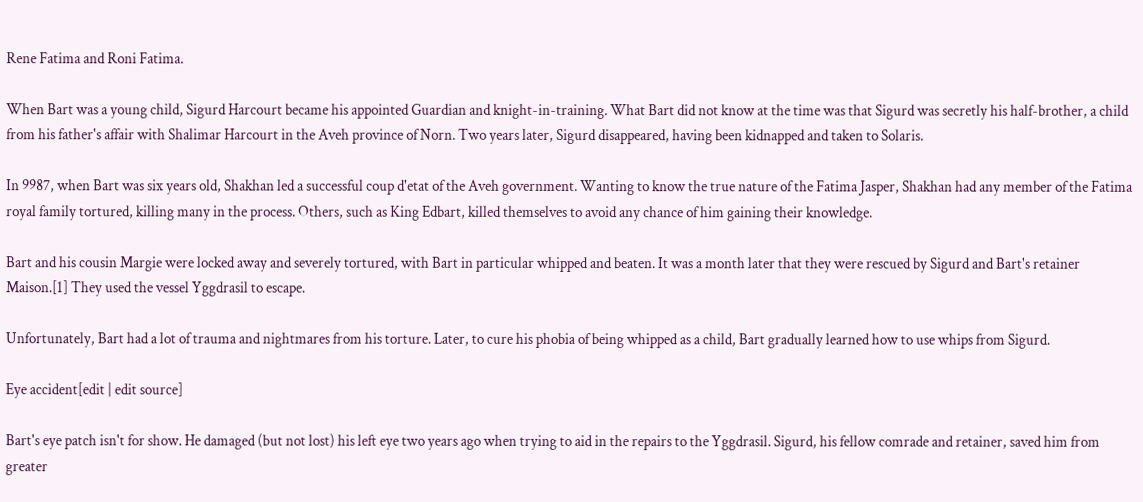Rene Fatima and Roni Fatima.

When Bart was a young child, Sigurd Harcourt became his appointed Guardian and knight-in-training. What Bart did not know at the time was that Sigurd was secretly his half-brother, a child from his father's affair with Shalimar Harcourt in the Aveh province of Norn. Two years later, Sigurd disappeared, having been kidnapped and taken to Solaris.

In 9987, when Bart was six years old, Shakhan led a successful coup d'etat of the Aveh government. Wanting to know the true nature of the Fatima Jasper, Shakhan had any member of the Fatima royal family tortured, killing many in the process. Others, such as King Edbart, killed themselves to avoid any chance of him gaining their knowledge.

Bart and his cousin Margie were locked away and severely tortured, with Bart in particular whipped and beaten. It was a month later that they were rescued by Sigurd and Bart's retainer Maison.[1] They used the vessel Yggdrasil to escape.

Unfortunately, Bart had a lot of trauma and nightmares from his torture. Later, to cure his phobia of being whipped as a child, Bart gradually learned how to use whips from Sigurd.

Eye accident[edit | edit source]

Bart's eye patch isn't for show. He damaged (but not lost) his left eye two years ago when trying to aid in the repairs to the Yggdrasil. Sigurd, his fellow comrade and retainer, saved him from greater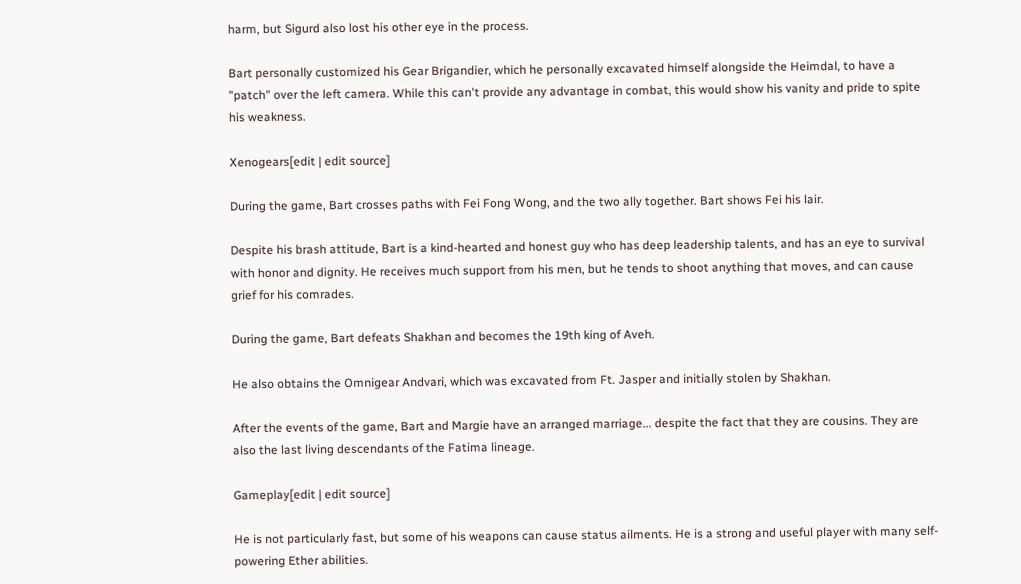harm, but Sigurd also lost his other eye in the process.

Bart personally customized his Gear Brigandier, which he personally excavated himself alongside the Heimdal, to have a "patch" over the left camera. While this can't provide any advantage in combat, this would show his vanity and pride to spite his weakness.

Xenogears[edit | edit source]

During the game, Bart crosses paths with Fei Fong Wong, and the two ally together. Bart shows Fei his lair.

Despite his brash attitude, Bart is a kind-hearted and honest guy who has deep leadership talents, and has an eye to survival with honor and dignity. He receives much support from his men, but he tends to shoot anything that moves, and can cause grief for his comrades.

During the game, Bart defeats Shakhan and becomes the 19th king of Aveh.

He also obtains the Omnigear Andvari, which was excavated from Ft. Jasper and initially stolen by Shakhan.

After the events of the game, Bart and Margie have an arranged marriage... despite the fact that they are cousins. They are also the last living descendants of the Fatima lineage.

Gameplay[edit | edit source]

He is not particularly fast, but some of his weapons can cause status ailments. He is a strong and useful player with many self-powering Ether abilities.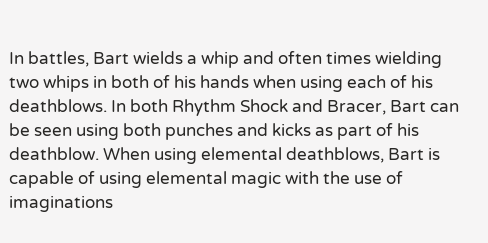In battles, Bart wields a whip and often times wielding two whips in both of his hands when using each of his deathblows. In both Rhythm Shock and Bracer, Bart can be seen using both punches and kicks as part of his deathblow. When using elemental deathblows, Bart is capable of using elemental magic with the use of imaginations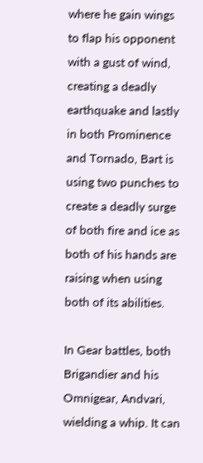where he gain wings to flap his opponent with a gust of wind, creating a deadly earthquake and lastly in both Prominence and Tornado, Bart is using two punches to create a deadly surge of both fire and ice as both of his hands are raising when using both of its abilities.

In Gear battles, both Brigandier and his Omnigear, Andvari, wielding a whip. It can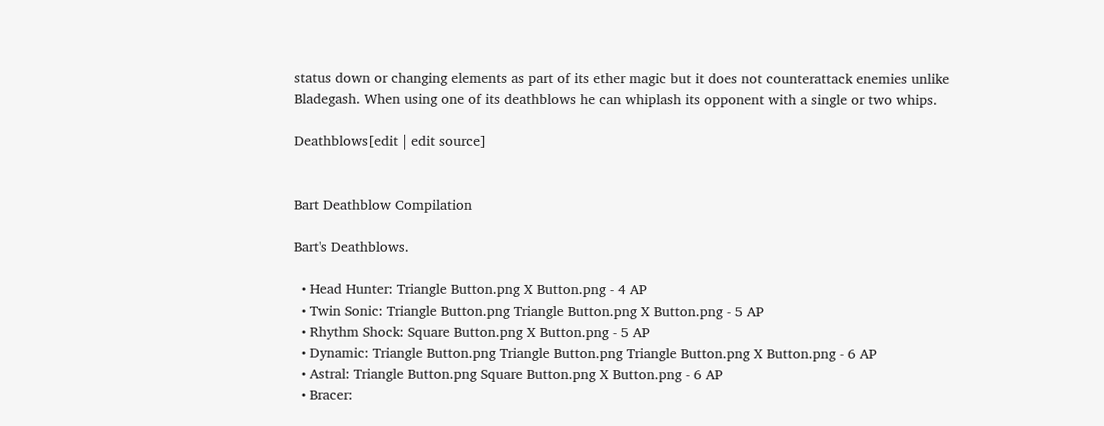status down or changing elements as part of its ether magic but it does not counterattack enemies unlike Bladegash. When using one of its deathblows he can whiplash its opponent with a single or two whips.

Deathblows[edit | edit source]


Bart Deathblow Compilation

Bart's Deathblows.

  • Head Hunter: Triangle Button.png X Button.png - 4 AP
  • Twin Sonic: Triangle Button.png Triangle Button.png X Button.png - 5 AP
  • Rhythm Shock: Square Button.png X Button.png - 5 AP
  • Dynamic: Triangle Button.png Triangle Button.png Triangle Button.png X Button.png - 6 AP
  • Astral: Triangle Button.png Square Button.png X Button.png - 6 AP
  • Bracer: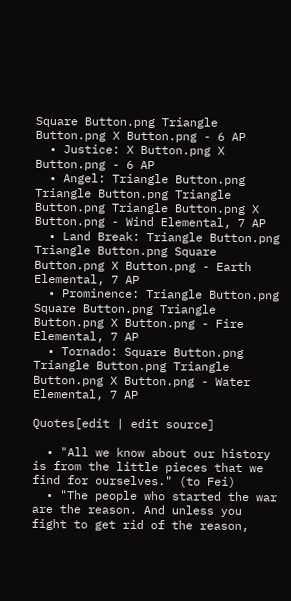Square Button.png Triangle Button.png X Button.png - 6 AP
  • Justice: X Button.png X Button.png - 6 AP
  • Angel: Triangle Button.png Triangle Button.png Triangle Button.png Triangle Button.png X Button.png - Wind Elemental, 7 AP
  • Land Break: Triangle Button.png Triangle Button.png Square Button.png X Button.png - Earth Elemental, 7 AP
  • Prominence: Triangle Button.png Square Button.png Triangle Button.png X Button.png - Fire Elemental, 7 AP
  • Tornado: Square Button.png Triangle Button.png Triangle Button.png X Button.png - Water Elemental, 7 AP

Quotes[edit | edit source]

  • "All we know about our history is from the little pieces that we find for ourselves." (to Fei)
  • "The people who started the war are the reason. And unless you fight to get rid of the reason,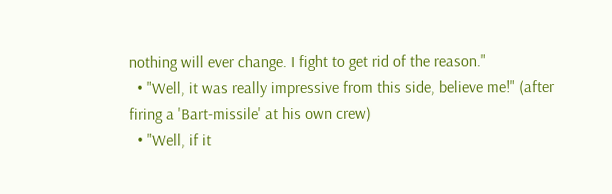nothing will ever change. I fight to get rid of the reason."
  • "Well, it was really impressive from this side, believe me!" (after firing a 'Bart-missile' at his own crew)
  • "Well, if it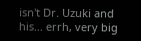isn't Dr. Uzuki and his... errh, very big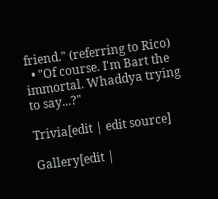friend." (referring to Rico)
  • "Of course. I'm Bart the immortal. Whaddya trying to say...?"

Trivia[edit | edit source]

Gallery[edit |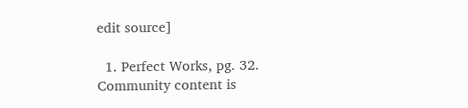edit source]

  1. Perfect Works, pg. 32.
Community content is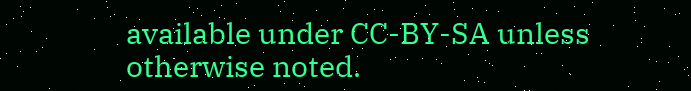available under CC-BY-SA unless otherwise noted.